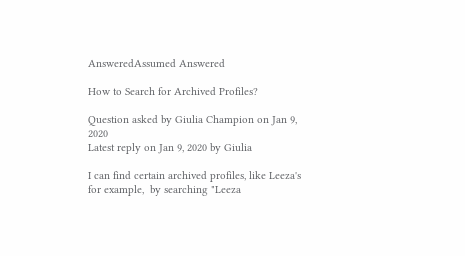AnsweredAssumed Answered

How to Search for Archived Profiles?

Question asked by Giulia Champion on Jan 9, 2020
Latest reply on Jan 9, 2020 by Giulia

I can find certain archived profiles, like Leeza's for example,  by searching "Leeza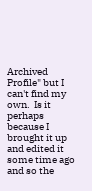Archived Profile" but I can't find my own.  Is it perhaps because I brought it up and edited it some time ago and so the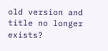old version and title no longer exists?